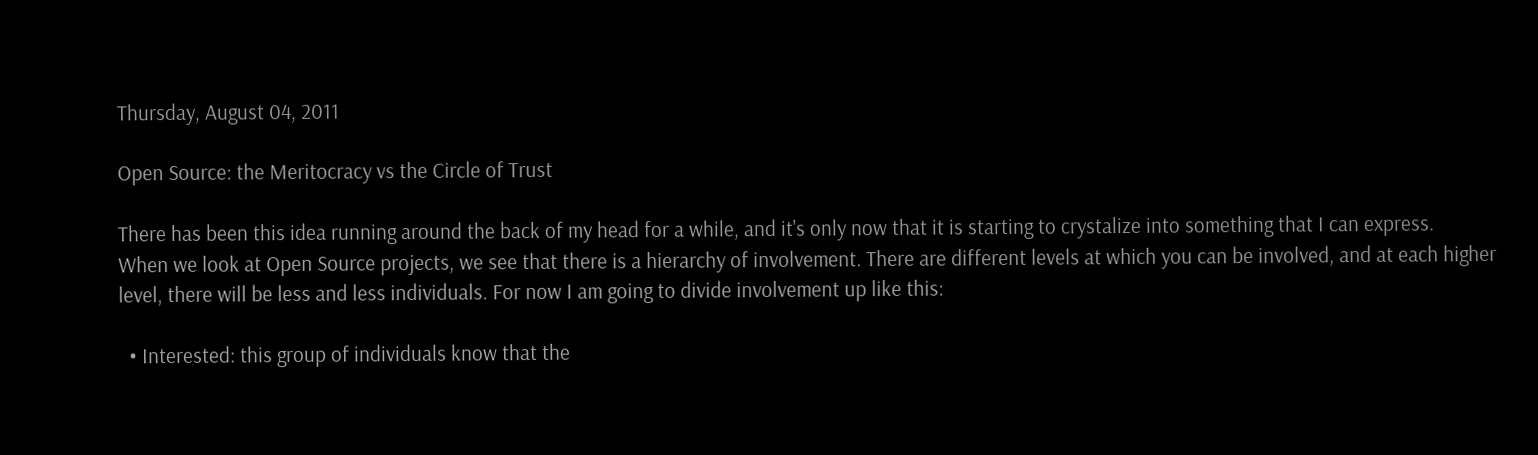Thursday, August 04, 2011

Open Source: the Meritocracy vs the Circle of Trust

There has been this idea running around the back of my head for a while, and it's only now that it is starting to crystalize into something that I can express.
When we look at Open Source projects, we see that there is a hierarchy of involvement. There are different levels at which you can be involved, and at each higher level, there will be less and less individuals. For now I am going to divide involvement up like this:

  • Interested: this group of individuals know that the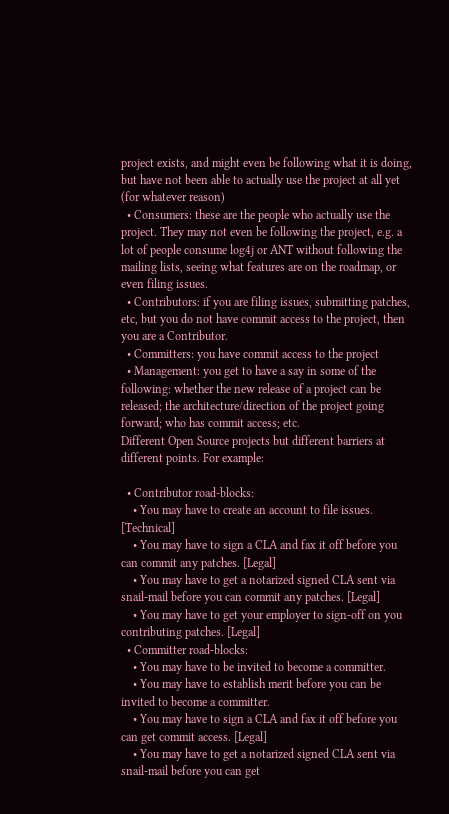project exists, and might even be following what it is doing, but have not been able to actually use the project at all yet (for whatever reason)
  • Consumers: these are the people who actually use the project. They may not even be following the project, e.g. a lot of people consume log4j or ANT without following the mailing lists, seeing what features are on the roadmap, or even filing issues.
  • Contributors: if you are filing issues, submitting patches, etc, but you do not have commit access to the project, then you are a Contributor.
  • Committers: you have commit access to the project
  • Management: you get to have a say in some of the following: whether the new release of a project can be released; the architecture/direction of the project going forward; who has commit access; etc.
Different Open Source projects but different barriers at different points. For example:

  • Contributor road-blocks:
    • You may have to create an account to file issues. [Technical]
    • You may have to sign a CLA and fax it off before you can commit any patches. [Legal]
    • You may have to get a notarized signed CLA sent via snail-mail before you can commit any patches. [Legal]
    • You may have to get your employer to sign-off on you contributing patches. [Legal]
  • Committer road-blocks:
    • You may have to be invited to become a committer.
    • You may have to establish merit before you can be invited to become a committer.
    • You may have to sign a CLA and fax it off before you can get commit access. [Legal]
    • You may have to get a notarized signed CLA sent via snail-mail before you can get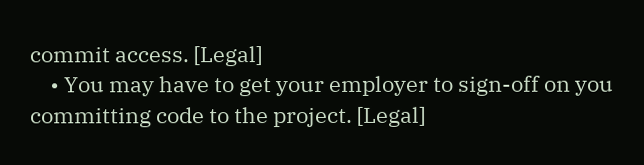commit access. [Legal]
    • You may have to get your employer to sign-off on you committing code to the project. [Legal]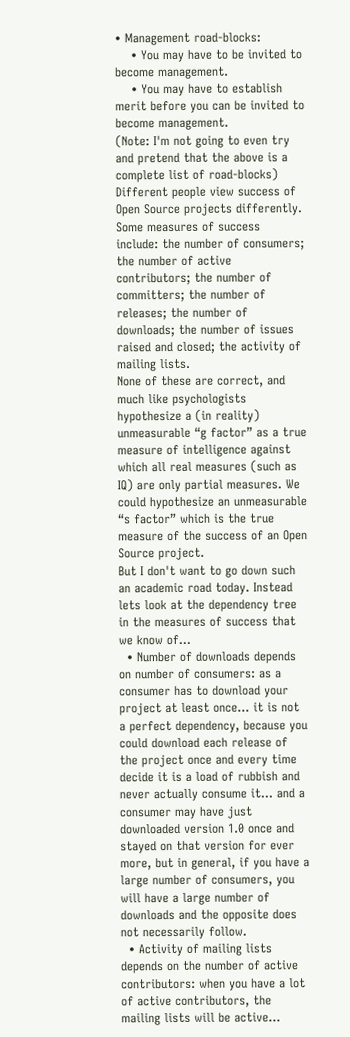• Management road-blocks:
    • You may have to be invited to become management.
    • You may have to establish merit before you can be invited to become management.
(Note: I'm not going to even try and pretend that the above is a complete list of road-blocks)
Different people view success of Open Source projects differently. Some measures of success include: the number of consumers;  the number of active contributors; the number of committers; the number of releases; the number of downloads; the number of issues raised and closed; the activity of mailing lists.
None of these are correct, and much like psychologists hypothesize a (in reality) unmeasurable “g factor” as a true measure of intelligence against which all real measures (such as IQ) are only partial measures. We could hypothesize an unmeasurable “s factor” which is the true measure of the success of an Open Source project.
But I don't want to go down such an academic road today. Instead lets look at the dependency tree in the measures of success that we know of...
  • Number of downloads depends on number of consumers: as a consumer has to download your project at least once... it is not a perfect dependency, because you could download each release of the project once and every time decide it is a load of rubbish and never actually consume it... and a consumer may have just downloaded version 1.0 once and stayed on that version for ever more, but in general, if you have a large number of consumers, you will have a large number of downloads and the opposite does not necessarily follow.
  • Activity of mailing lists depends on the number of active contributors: when you have a lot of active contributors, the mailing lists will be active...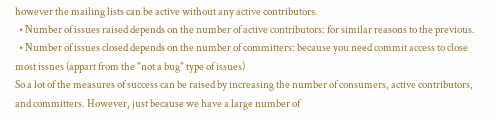however the mailing lists can be active without any active contributors.
  • Number of issues raised depends on the number of active contributors: for similar reasons to the previous.
  • Number of issues closed depends on the number of committers: because you need commit access to close most issues (appart from the "not a bug" type of issues)
So a lot of the measures of success can be raised by increasing the number of consumers, active contributors, and committers. However, just because we have a large number of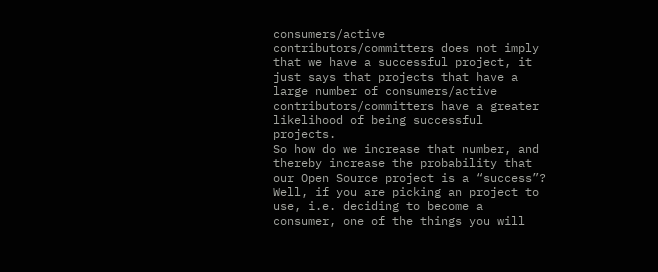consumers/active contributors/committers does not imply that we have a successful project, it just says that projects that have a large number of consumers/active contributors/committers have a greater likelihood of being successful projects.
So how do we increase that number, and thereby increase the probability that our Open Source project is a “success”?
Well, if you are picking an project to use, i.e. deciding to become a consumer, one of the things you will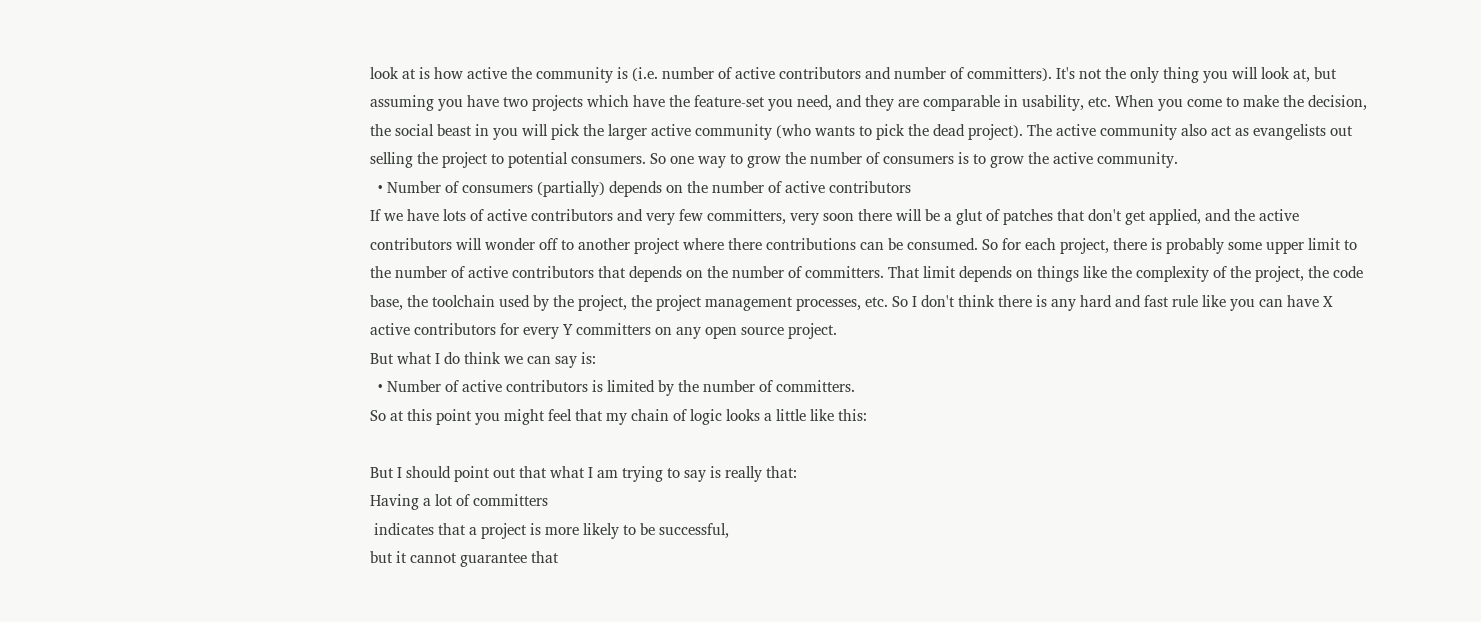look at is how active the community is (i.e. number of active contributors and number of committers). It's not the only thing you will look at, but assuming you have two projects which have the feature-set you need, and they are comparable in usability, etc. When you come to make the decision, the social beast in you will pick the larger active community (who wants to pick the dead project). The active community also act as evangelists out selling the project to potential consumers. So one way to grow the number of consumers is to grow the active community.
  • Number of consumers (partially) depends on the number of active contributors
If we have lots of active contributors and very few committers, very soon there will be a glut of patches that don't get applied, and the active contributors will wonder off to another project where there contributions can be consumed. So for each project, there is probably some upper limit to the number of active contributors that depends on the number of committers. That limit depends on things like the complexity of the project, the code base, the toolchain used by the project, the project management processes, etc. So I don't think there is any hard and fast rule like you can have X active contributors for every Y committers on any open source project.
But what I do think we can say is:
  • Number of active contributors is limited by the number of committers.
So at this point you might feel that my chain of logic looks a little like this:

But I should point out that what I am trying to say is really that:
Having a lot of committers
 indicates that a project is more likely to be successful,
but it cannot guarantee that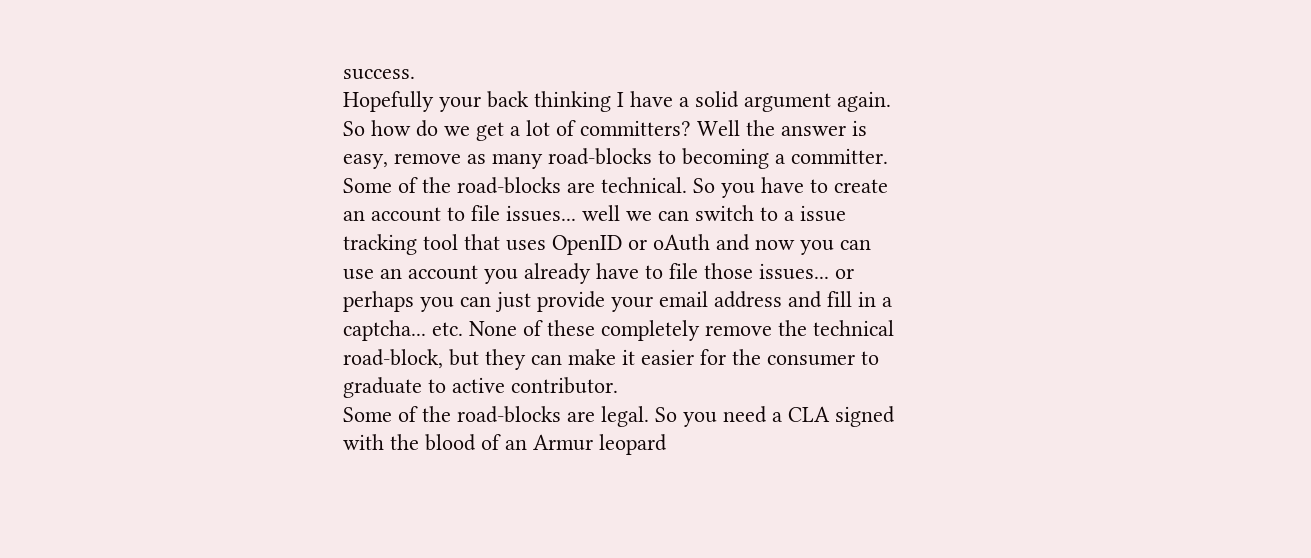success.
Hopefully your back thinking I have a solid argument again.
So how do we get a lot of committers? Well the answer is easy, remove as many road-blocks to becoming a committer.
Some of the road-blocks are technical. So you have to create an account to file issues... well we can switch to a issue tracking tool that uses OpenID or oAuth and now you can use an account you already have to file those issues... or perhaps you can just provide your email address and fill in a captcha... etc. None of these completely remove the technical road-block, but they can make it easier for the consumer to graduate to active contributor.
Some of the road-blocks are legal. So you need a CLA signed with the blood of an Armur leopard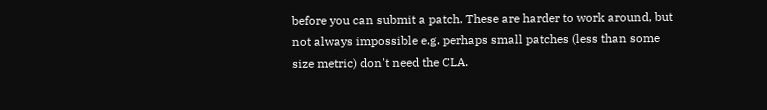before you can submit a patch. These are harder to work around, but not always impossible e.g. perhaps small patches (less than some size metric) don't need the CLA.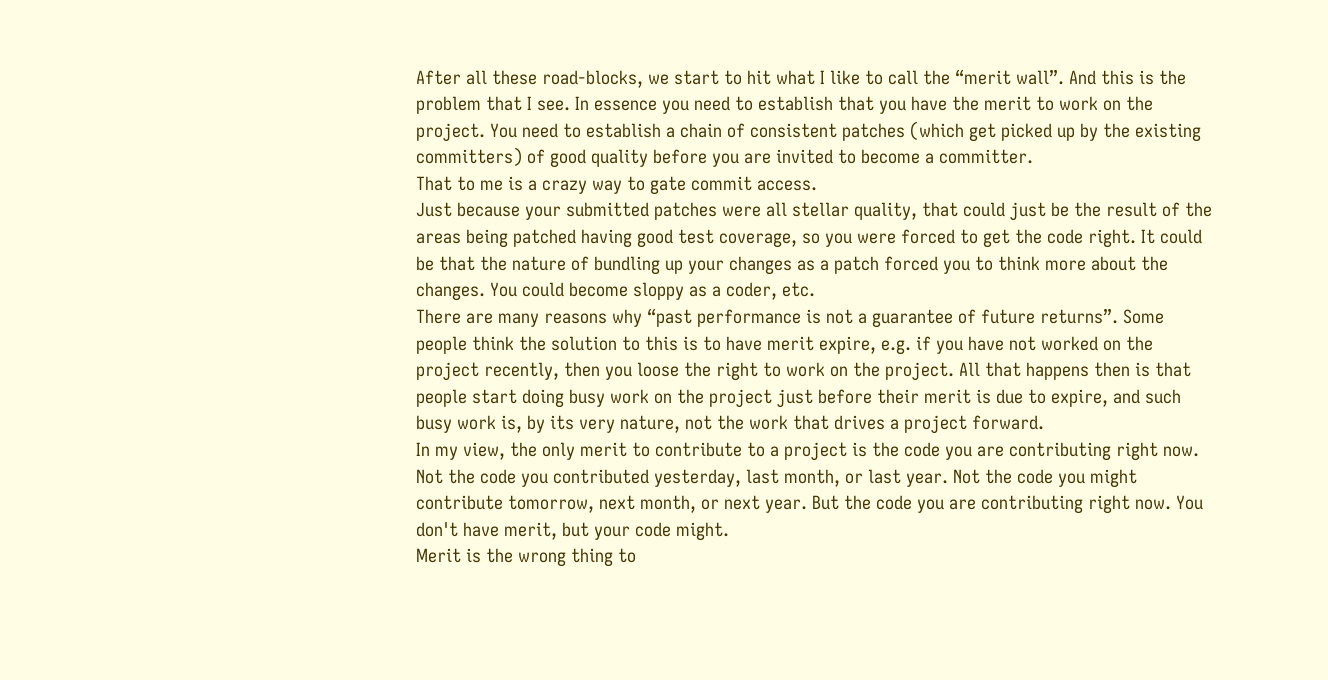After all these road-blocks, we start to hit what I like to call the “merit wall”. And this is the problem that I see. In essence you need to establish that you have the merit to work on the project. You need to establish a chain of consistent patches (which get picked up by the existing committers) of good quality before you are invited to become a committer.
That to me is a crazy way to gate commit access.
Just because your submitted patches were all stellar quality, that could just be the result of the areas being patched having good test coverage, so you were forced to get the code right. It could be that the nature of bundling up your changes as a patch forced you to think more about the changes. You could become sloppy as a coder, etc.
There are many reasons why “past performance is not a guarantee of future returns”. Some people think the solution to this is to have merit expire, e.g. if you have not worked on the project recently, then you loose the right to work on the project. All that happens then is that people start doing busy work on the project just before their merit is due to expire, and such busy work is, by its very nature, not the work that drives a project forward.
In my view, the only merit to contribute to a project is the code you are contributing right now. Not the code you contributed yesterday, last month, or last year. Not the code you might contribute tomorrow, next month, or next year. But the code you are contributing right now. You don't have merit, but your code might.
Merit is the wrong thing to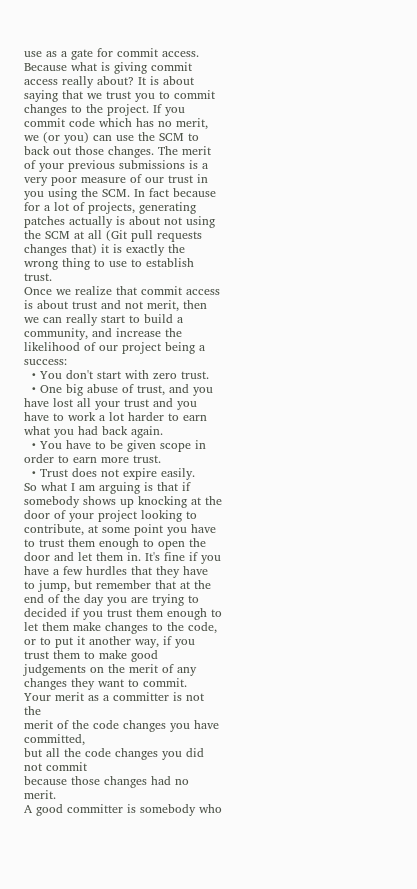use as a gate for commit access.
Because what is giving commit access really about? It is about saying that we trust you to commit changes to the project. If you commit code which has no merit, we (or you) can use the SCM to back out those changes. The merit of your previous submissions is a very poor measure of our trust in you using the SCM. In fact because for a lot of projects, generating patches actually is about not using the SCM at all (Git pull requests changes that) it is exactly the wrong thing to use to establish trust.
Once we realize that commit access is about trust and not merit, then we can really start to build a community, and increase the likelihood of our project being a success:
  • You don't start with zero trust.
  • One big abuse of trust, and you have lost all your trust and you have to work a lot harder to earn what you had back again.
  • You have to be given scope in order to earn more trust.
  • Trust does not expire easily.
So what I am arguing is that if somebody shows up knocking at the door of your project looking to contribute, at some point you have to trust them enough to open the door and let them in. It's fine if you have a few hurdles that they have to jump, but remember that at the end of the day you are trying to decided if you trust them enough to let them make changes to the code, or to put it another way, if you trust them to make good judgements on the merit of any changes they want to commit.
Your merit as a committer is not the
merit of the code changes you have committed,
but all the code changes you did not commit
because those changes had no merit.
A good committer is somebody who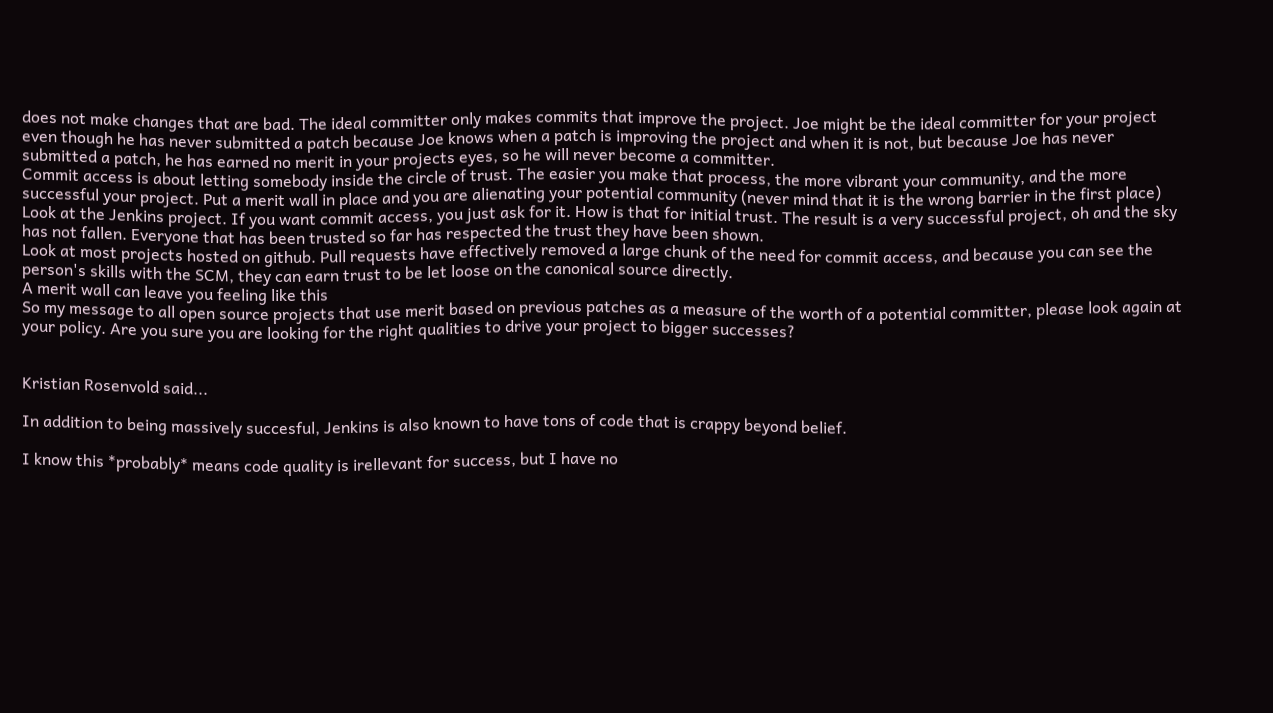does not make changes that are bad. The ideal committer only makes commits that improve the project. Joe might be the ideal committer for your project even though he has never submitted a patch because Joe knows when a patch is improving the project and when it is not, but because Joe has never submitted a patch, he has earned no merit in your projects eyes, so he will never become a committer.
Commit access is about letting somebody inside the circle of trust. The easier you make that process, the more vibrant your community, and the more successful your project. Put a merit wall in place and you are alienating your potential community (never mind that it is the wrong barrier in the first place)
Look at the Jenkins project. If you want commit access, you just ask for it. How is that for initial trust. The result is a very successful project, oh and the sky has not fallen. Everyone that has been trusted so far has respected the trust they have been shown.
Look at most projects hosted on github. Pull requests have effectively removed a large chunk of the need for commit access, and because you can see the person's skills with the SCM, they can earn trust to be let loose on the canonical source directly.
A merit wall can leave you feeling like this
So my message to all open source projects that use merit based on previous patches as a measure of the worth of a potential committer, please look again at your policy. Are you sure you are looking for the right qualities to drive your project to bigger successes?


Kristian Rosenvold said...

In addition to being massively succesful, Jenkins is also known to have tons of code that is crappy beyond belief.

I know this *probably* means code quality is irellevant for success, but I have no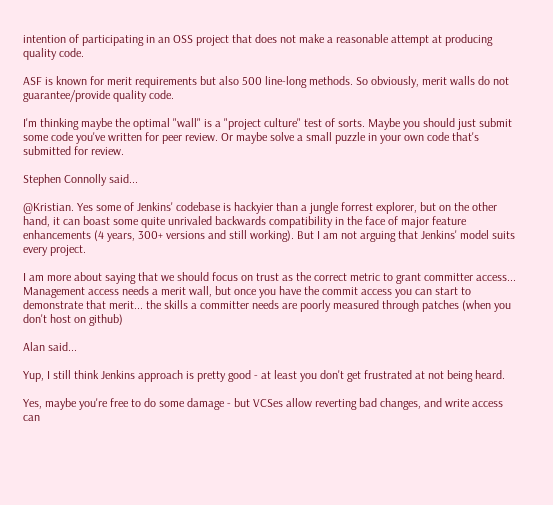intention of participating in an OSS project that does not make a reasonable attempt at producing quality code.

ASF is known for merit requirements but also 500 line-long methods. So obviously, merit walls do not guarantee/provide quality code.

I'm thinking maybe the optimal "wall" is a "project culture" test of sorts. Maybe you should just submit some code you've written for peer review. Or maybe solve a small puzzle in your own code that's submitted for review.

Stephen Connolly said...

@Kristian. Yes some of Jenkins' codebase is hackyier than a jungle forrest explorer, but on the other hand, it can boast some quite unrivaled backwards compatibility in the face of major feature enhancements (4 years, 300+ versions and still working). But I am not arguing that Jenkins' model suits every project.

I am more about saying that we should focus on trust as the correct metric to grant committer access... Management access needs a merit wall, but once you have the commit access you can start to demonstrate that merit... the skills a committer needs are poorly measured through patches (when you don't host on github)

Alan said...

Yup, I still think Jenkins approach is pretty good - at least you don't get frustrated at not being heard.

Yes, maybe you're free to do some damage - but VCSes allow reverting bad changes, and write access can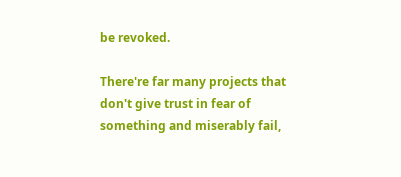be revoked.

There're far many projects that don't give trust in fear of something and miserably fail,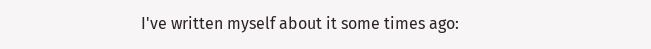I've written myself about it some times ago: